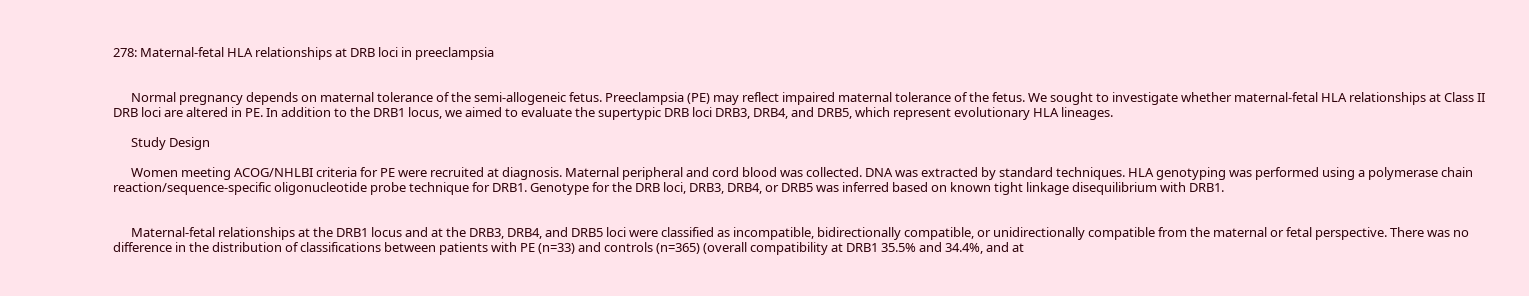278: Maternal-fetal HLA relationships at DRB loci in preeclampsia


      Normal pregnancy depends on maternal tolerance of the semi-allogeneic fetus. Preeclampsia (PE) may reflect impaired maternal tolerance of the fetus. We sought to investigate whether maternal-fetal HLA relationships at Class II DRB loci are altered in PE. In addition to the DRB1 locus, we aimed to evaluate the supertypic DRB loci DRB3, DRB4, and DRB5, which represent evolutionary HLA lineages.

      Study Design

      Women meeting ACOG/NHLBI criteria for PE were recruited at diagnosis. Maternal peripheral and cord blood was collected. DNA was extracted by standard techniques. HLA genotyping was performed using a polymerase chain reaction/sequence-specific oligonucleotide probe technique for DRB1. Genotype for the DRB loci, DRB3, DRB4, or DRB5 was inferred based on known tight linkage disequilibrium with DRB1.


      Maternal-fetal relationships at the DRB1 locus and at the DRB3, DRB4, and DRB5 loci were classified as incompatible, bidirectionally compatible, or unidirectionally compatible from the maternal or fetal perspective. There was no difference in the distribution of classifications between patients with PE (n=33) and controls (n=365) (overall compatibility at DRB1 35.5% and 34.4%, and at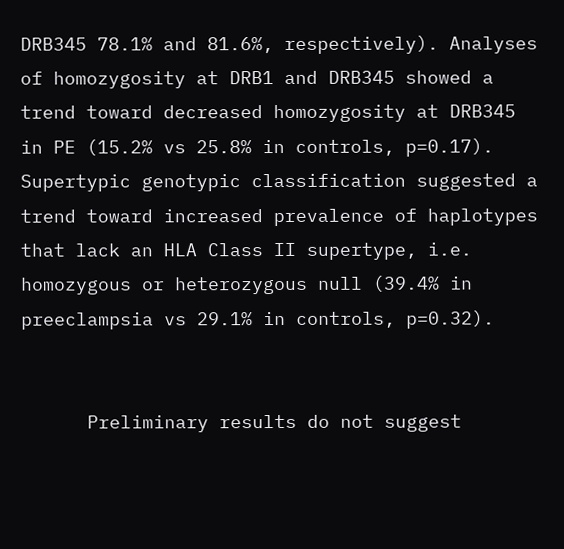DRB345 78.1% and 81.6%, respectively). Analyses of homozygosity at DRB1 and DRB345 showed a trend toward decreased homozygosity at DRB345 in PE (15.2% vs 25.8% in controls, p=0.17). Supertypic genotypic classification suggested a trend toward increased prevalence of haplotypes that lack an HLA Class II supertype, i.e. homozygous or heterozygous null (39.4% in preeclampsia vs 29.1% in controls, p=0.32).


      Preliminary results do not suggest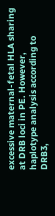excessive maternal-fetal HLA sharing at DRB loci in PE. However, haplotype analysis according to DRB3,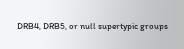DRB4, DRB5, or null supertypic groups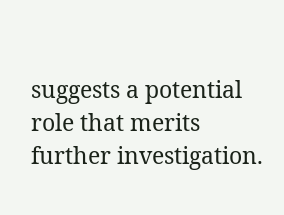suggests a potential role that merits further investigation.